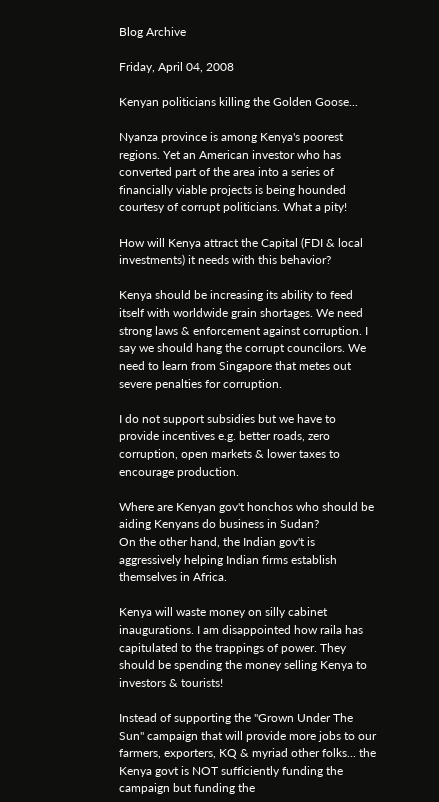Blog Archive

Friday, April 04, 2008

Kenyan politicians killing the Golden Goose...

Nyanza province is among Kenya's poorest regions. Yet an American investor who has converted part of the area into a series of financially viable projects is being hounded courtesy of corrupt politicians. What a pity!

How will Kenya attract the Capital (FDI & local investments) it needs with this behavior?

Kenya should be increasing its ability to feed itself with worldwide grain shortages. We need strong laws & enforcement against corruption. I say we should hang the corrupt councilors. We need to learn from Singapore that metes out severe penalties for corruption.

I do not support subsidies but we have to provide incentives e.g. better roads, zero corruption, open markets & lower taxes to encourage production.

Where are Kenyan gov't honchos who should be aiding Kenyans do business in Sudan?
On the other hand, the Indian gov't is aggressively helping Indian firms establish themselves in Africa.

Kenya will waste money on silly cabinet inaugurations. I am disappointed how raila has capitulated to the trappings of power. They should be spending the money selling Kenya to investors & tourists!

Instead of supporting the "Grown Under The Sun" campaign that will provide more jobs to our farmers, exporters, KQ & myriad other folks... the Kenya govt is NOT sufficiently funding the campaign but funding the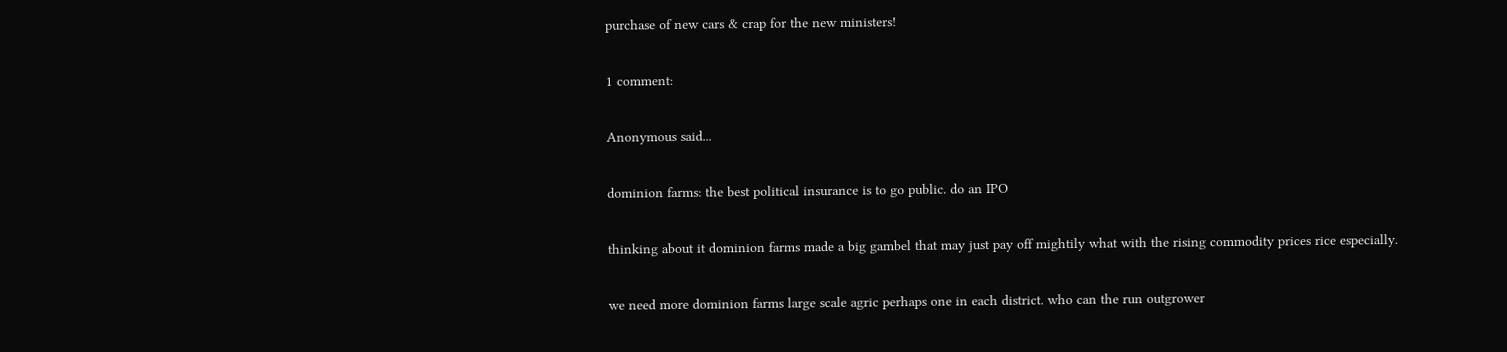purchase of new cars & crap for the new ministers!

1 comment:

Anonymous said...

dominion farms: the best political insurance is to go public. do an IPO

thinking about it dominion farms made a big gambel that may just pay off mightily what with the rising commodity prices rice especially.

we need more dominion farms large scale agric perhaps one in each district. who can the run outgrower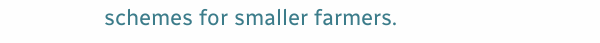schemes for smaller farmers.